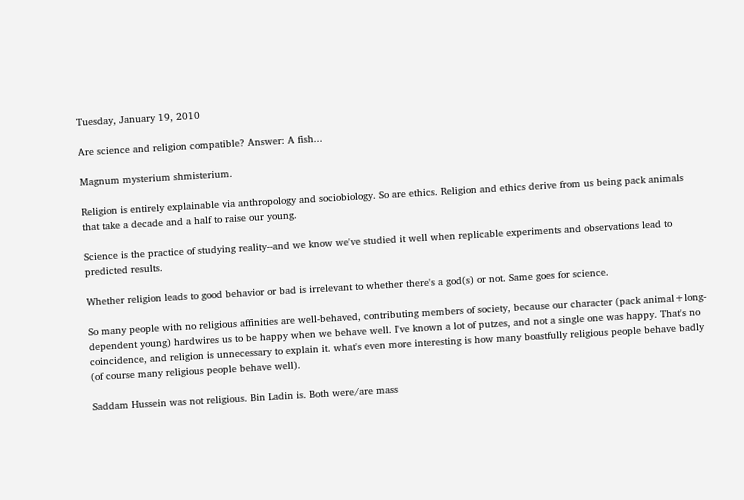Tuesday, January 19, 2010

Are science and religion compatible? Answer: A fish...

Magnum mysterium shmisterium.

Religion is entirely explainable via anthropology and sociobiology. So are ethics. Religion and ethics derive from us being pack animals that take a decade and a half to raise our young.

Science is the practice of studying reality--and we know we've studied it well when replicable experiments and observations lead to predicted results.

Whether religion leads to good behavior or bad is irrelevant to whether there's a god(s) or not. Same goes for science.

So many people with no religious affinities are well-behaved, contributing members of society, because our character (pack animal+long-dependent young) hardwires us to be happy when we behave well. I've known a lot of putzes, and not a single one was happy. That's no coincidence, and religion is unnecessary to explain it. what's even more interesting is how many boastfully religious people behave badly (of course many religious people behave well).

Saddam Hussein was not religious. Bin Ladin is. Both were/are mass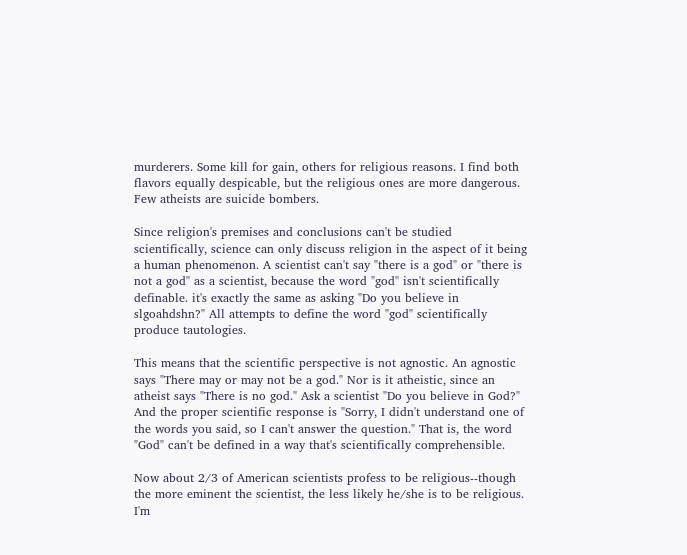murderers. Some kill for gain, others for religious reasons. I find both flavors equally despicable, but the religious ones are more dangerous. Few atheists are suicide bombers.

Since religion's premises and conclusions can't be studied scientifically, science can only discuss religion in the aspect of it being a human phenomenon. A scientist can't say "there is a god" or "there is not a god" as a scientist, because the word "god" isn't scientifically definable. it's exactly the same as asking "Do you believe in slgoahdshn?" All attempts to define the word "god" scientifically produce tautologies.

This means that the scientific perspective is not agnostic. An agnostic says "There may or may not be a god." Nor is it atheistic, since an atheist says "There is no god." Ask a scientist "Do you believe in God?" And the proper scientific response is "Sorry, I didn't understand one of the words you said, so I can't answer the question." That is, the word "God" can't be defined in a way that's scientifically comprehensible.

Now about 2/3 of American scientists profess to be religious--though the more eminent the scientist, the less likely he/she is to be religious. I'm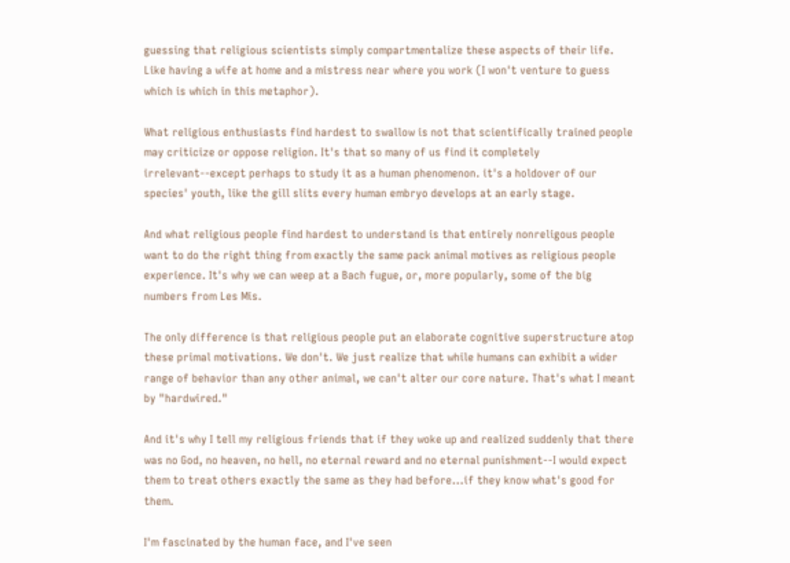guessing that religious scientists simply compartmentalize these aspects of their life. Like having a wife at home and a mistress near where you work (I won't venture to guess which is which in this metaphor).

What religious enthusiasts find hardest to swallow is not that scientifically trained people may criticize or oppose religion. It's that so many of us find it completely irrelevant--except perhaps to study it as a human phenomenon. it's a holdover of our species' youth, like the gill slits every human embryo develops at an early stage.

And what religious people find hardest to understand is that entirely nonreligous people want to do the right thing from exactly the same pack animal motives as religious people experience. It's why we can weep at a Bach fugue, or, more popularly, some of the big numbers from Les Mis.

The only difference is that religious people put an elaborate cognitive superstructure atop these primal motivations. We don't. We just realize that while humans can exhibit a wider range of behavior than any other animal, we can't alter our core nature. That's what I meant by "hardwired."

And it's why I tell my religious friends that if they woke up and realized suddenly that there was no God, no heaven, no hell, no eternal reward and no eternal punishment--I would expect them to treat others exactly the same as they had before...if they know what's good for them.

I'm fascinated by the human face, and I've seen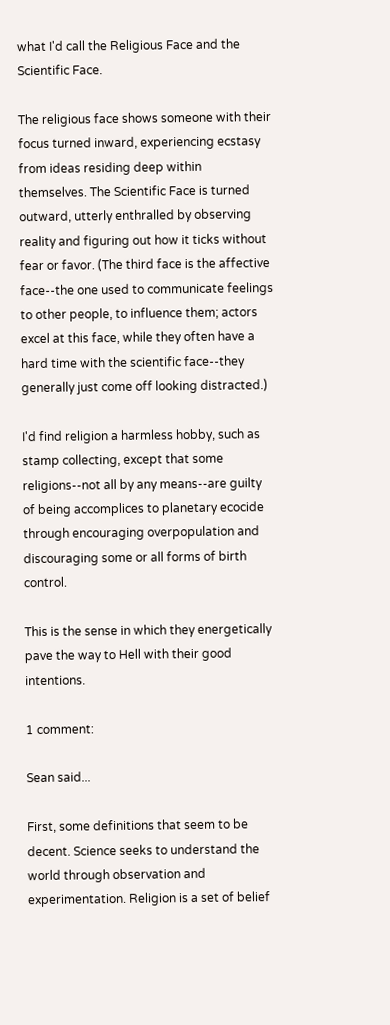what I'd call the Religious Face and the Scientific Face.

The religious face shows someone with their focus turned inward, experiencing ecstasy from ideas residing deep within themselves. The Scientific Face is turned outward, utterly enthralled by observing reality and figuring out how it ticks without fear or favor. (The third face is the affective face--the one used to communicate feelings to other people, to influence them; actors excel at this face, while they often have a hard time with the scientific face--they generally just come off looking distracted.)

I'd find religion a harmless hobby, such as stamp collecting, except that some religions--not all by any means--are guilty of being accomplices to planetary ecocide through encouraging overpopulation and discouraging some or all forms of birth control.

This is the sense in which they energetically pave the way to Hell with their good intentions.

1 comment:

Sean said...

First, some definitions that seem to be decent. Science seeks to understand the world through observation and experimentation. Religion is a set of belief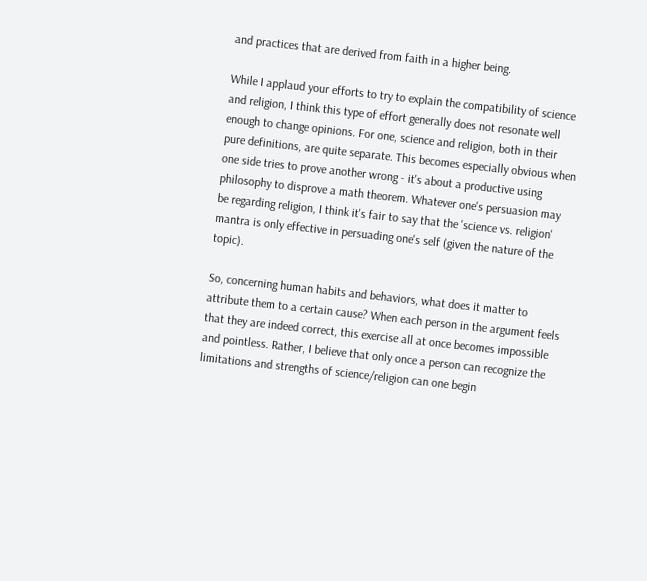and practices that are derived from faith in a higher being.

While I applaud your efforts to try to explain the compatibility of science and religion, I think this type of effort generally does not resonate well enough to change opinions. For one, science and religion, both in their pure definitions, are quite separate. This becomes especially obvious when one side tries to prove another wrong - it's about a productive using philosophy to disprove a math theorem. Whatever one's persuasion may be regarding religion, I think it's fair to say that the 'science vs. religion' mantra is only effective in persuading one's self (given the nature of the topic).

So, concerning human habits and behaviors, what does it matter to attribute them to a certain cause? When each person in the argument feels that they are indeed correct, this exercise all at once becomes impossible and pointless. Rather, I believe that only once a person can recognize the limitations and strengths of science/religion can one begin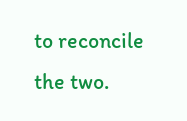to reconcile the two.